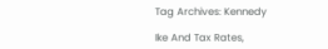Tag Archives: Kennedy

Ike And Tax Rates,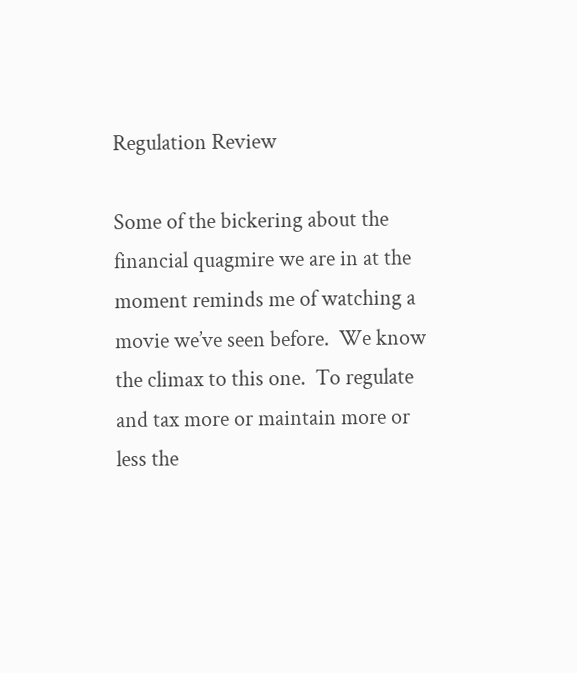Regulation Review

Some of the bickering about the financial quagmire we are in at the moment reminds me of watching a movie we’ve seen before.  We know the climax to this one.  To regulate and tax more or maintain more or less the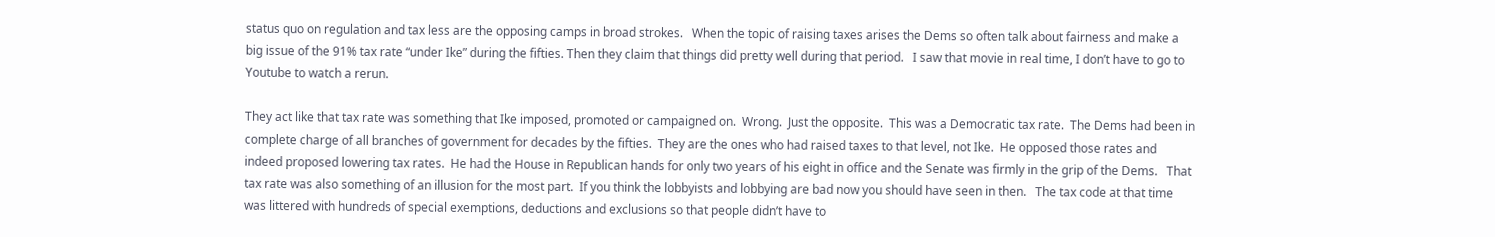status quo on regulation and tax less are the opposing camps in broad strokes.   When the topic of raising taxes arises the Dems so often talk about fairness and make a big issue of the 91% tax rate “under Ike” during the fifties. Then they claim that things did pretty well during that period.   I saw that movie in real time, I don’t have to go to Youtube to watch a rerun.

They act like that tax rate was something that Ike imposed, promoted or campaigned on.  Wrong.  Just the opposite.  This was a Democratic tax rate.  The Dems had been in complete charge of all branches of government for decades by the fifties.  They are the ones who had raised taxes to that level, not Ike.  He opposed those rates and indeed proposed lowering tax rates.  He had the House in Republican hands for only two years of his eight in office and the Senate was firmly in the grip of the Dems.   That tax rate was also something of an illusion for the most part.  If you think the lobbyists and lobbying are bad now you should have seen in then.   The tax code at that time was littered with hundreds of special exemptions, deductions and exclusions so that people didn’t have to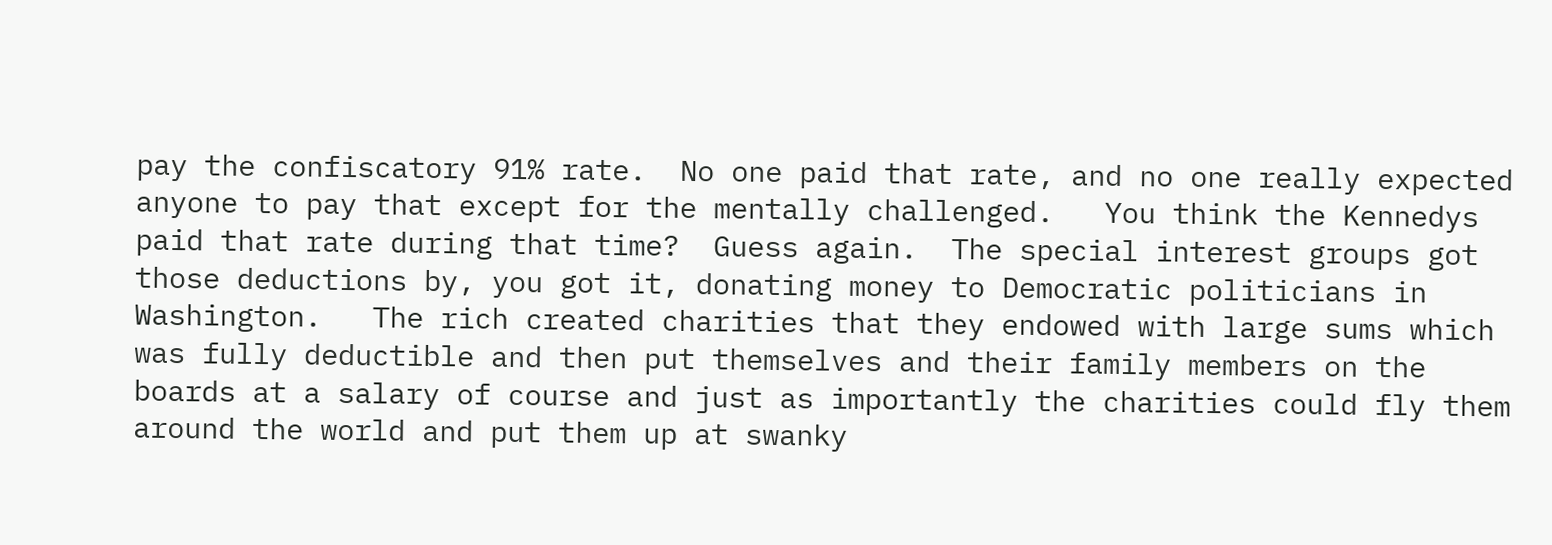pay the confiscatory 91% rate.  No one paid that rate, and no one really expected anyone to pay that except for the mentally challenged.   You think the Kennedys paid that rate during that time?  Guess again.  The special interest groups got those deductions by, you got it, donating money to Democratic politicians in Washington.   The rich created charities that they endowed with large sums which was fully deductible and then put themselves and their family members on the boards at a salary of course and just as importantly the charities could fly them around the world and put them up at swanky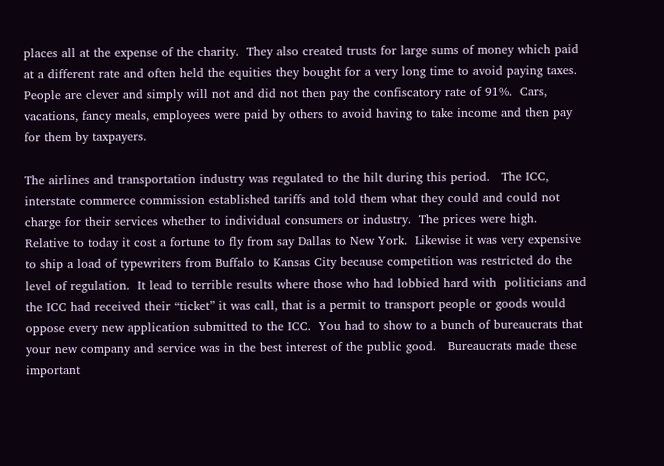places all at the expense of the charity.  They also created trusts for large sums of money which paid at a different rate and often held the equities they bought for a very long time to avoid paying taxes.  People are clever and simply will not and did not then pay the confiscatory rate of 91%.  Cars, vacations, fancy meals, employees were paid by others to avoid having to take income and then pay for them by taxpayers.

The airlines and transportation industry was regulated to the hilt during this period.   The ICC, interstate commerce commission established tariffs and told them what they could and could not charge for their services whether to individual consumers or industry.  The prices were high.  Relative to today it cost a fortune to fly from say Dallas to New York.  Likewise it was very expensive to ship a load of typewriters from Buffalo to Kansas City because competition was restricted do the level of regulation.  It lead to terrible results where those who had lobbied hard with  politicians and the ICC had received their “ticket” it was call, that is a permit to transport people or goods would oppose every new application submitted to the ICC.  You had to show to a bunch of bureaucrats that your new company and service was in the best interest of the public good.   Bureaucrats made these important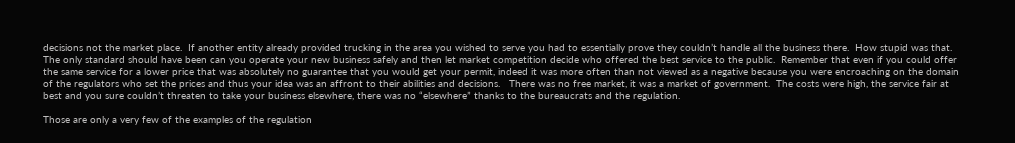decisions not the market place.  If another entity already provided trucking in the area you wished to serve you had to essentially prove they couldn’t handle all the business there.  How stupid was that.  The only standard should have been can you operate your new business safely and then let market competition decide who offered the best service to the public.  Remember that even if you could offer the same service for a lower price that was absolutely no guarantee that you would get your permit, indeed it was more often than not viewed as a negative because you were encroaching on the domain of the regulators who set the prices and thus your idea was an affront to their abilities and decisions.   There was no free market, it was a market of government.  The costs were high, the service fair at best and you sure couldn’t threaten to take your business elsewhere, there was no “elsewhere” thanks to the bureaucrats and the regulation.

Those are only a very few of the examples of the regulation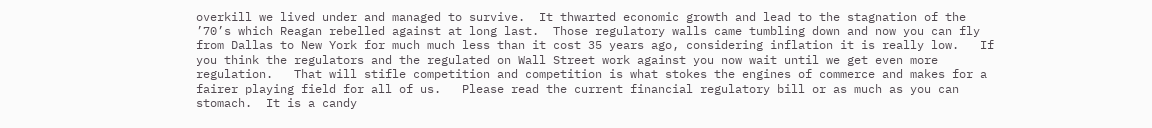overkill we lived under and managed to survive.  It thwarted economic growth and lead to the stagnation of the ’70’s which Reagan rebelled against at long last.  Those regulatory walls came tumbling down and now you can fly from Dallas to New York for much much less than it cost 35 years ago, considering inflation it is really low.   If you think the regulators and the regulated on Wall Street work against you now wait until we get even more regulation.   That will stifle competition and competition is what stokes the engines of commerce and makes for a fairer playing field for all of us.   Please read the current financial regulatory bill or as much as you can stomach.  It is a candy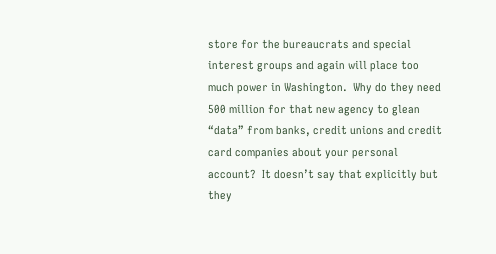store for the bureaucrats and special interest groups and again will place too much power in Washington.  Why do they need 500 million for that new agency to glean “data” from banks, credit unions and credit card companies about your personal account?  It doesn’t say that explicitly but they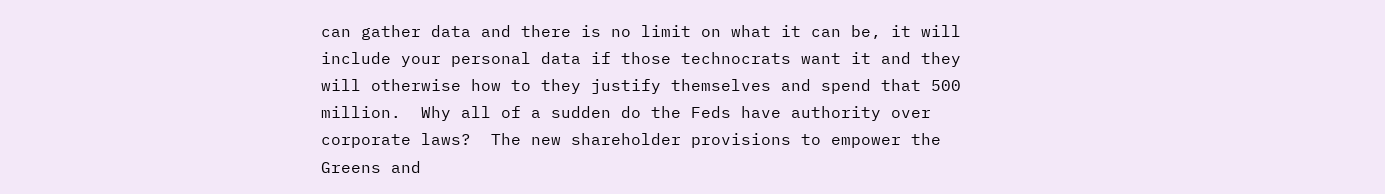can gather data and there is no limit on what it can be, it will include your personal data if those technocrats want it and they will otherwise how to they justify themselves and spend that 500 million.  Why all of a sudden do the Feds have authority over corporate laws?  The new shareholder provisions to empower the Greens and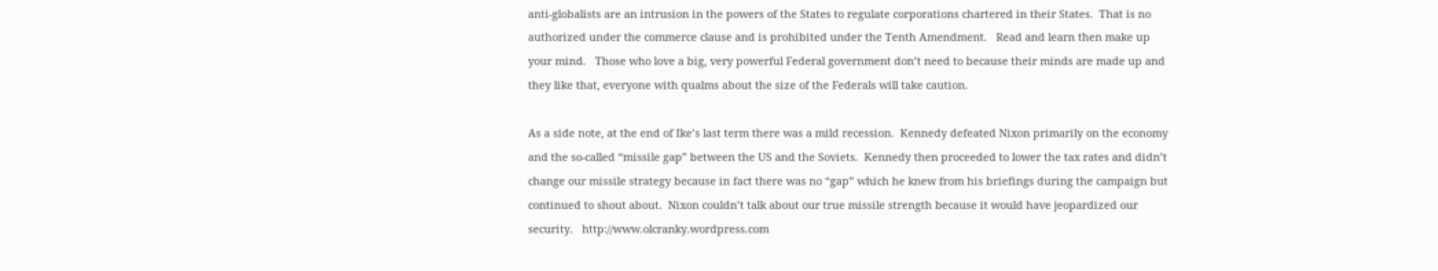anti-globalists are an intrusion in the powers of the States to regulate corporations chartered in their States.  That is no authorized under the commerce clause and is prohibited under the Tenth Amendment.   Read and learn then make up your mind.   Those who love a big, very powerful Federal government don’t need to because their minds are made up and they like that, everyone with qualms about the size of the Federals will take caution.

As a side note, at the end of Ike’s last term there was a mild recession.  Kennedy defeated Nixon primarily on the economy and the so-called “missile gap” between the US and the Soviets.  Kennedy then proceeded to lower the tax rates and didn’t change our missile strategy because in fact there was no “gap” which he knew from his briefings during the campaign but continued to shout about.  Nixon couldn’t talk about our true missile strength because it would have jeopardized our security.   http://www.olcranky.wordpress.com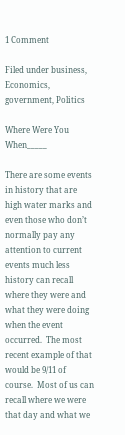1 Comment

Filed under business, Economics, government, Politics

Where Were You When_____

There are some events in history that are high water marks and even those who don’t normally pay any attention to current events much less history can recall where they were and what they were doing when the event occurred.  The most recent example of that would be 9/11 of course.  Most of us can recall where we were that day and what we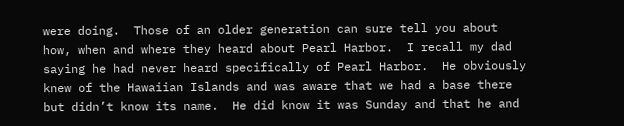were doing.  Those of an older generation can sure tell you about how, when and where they heard about Pearl Harbor.  I recall my dad saying he had never heard specifically of Pearl Harbor.  He obviously knew of the Hawaiian Islands and was aware that we had a base there but didn’t know its name.  He did know it was Sunday and that he and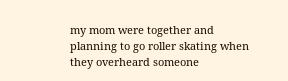my mom were together and planning to go roller skating when they overheard someone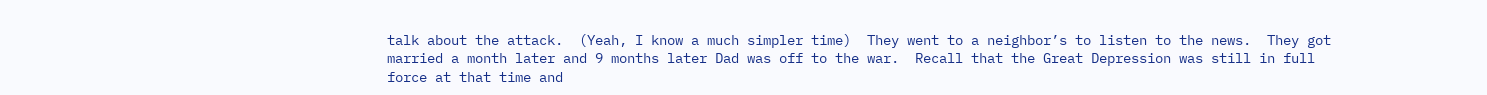talk about the attack.  (Yeah, I know a much simpler time)  They went to a neighbor’s to listen to the news.  They got married a month later and 9 months later Dad was off to the war.  Recall that the Great Depression was still in full force at that time and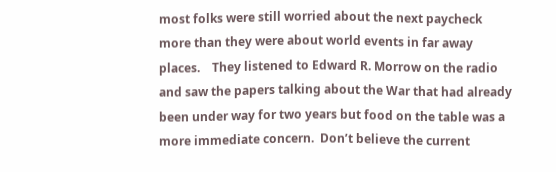most folks were still worried about the next paycheck  more than they were about world events in far away places.    They listened to Edward R. Morrow on the radio and saw the papers talking about the War that had already been under way for two years but food on the table was a more immediate concern.  Don’t believe the current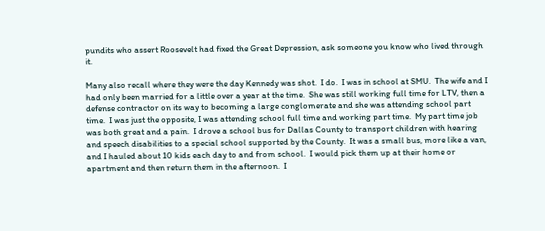pundits who assert Roosevelt had fixed the Great Depression, ask someone you know who lived through it.

Many also recall where they were the day Kennedy was shot.  I do.  I was in school at SMU.  The wife and I had only been married for a little over a year at the time.  She was still working full time for LTV, then a defense contractor on its way to becoming a large conglomerate and she was attending school part time.  I was just the opposite, I was attending school full time and working part time.  My part time job was both great and a pain.  I drove a school bus for Dallas County to transport children with hearing and speech disabilities to a special school supported by the County.  It was a small bus, more like a van, and I hauled about 10 kids each day to and from school.  I would pick them up at their home or apartment and then return them in the afternoon.  I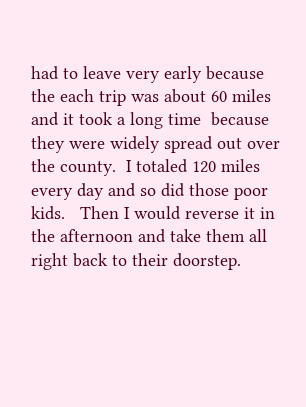had to leave very early because the each trip was about 60 miles and it took a long time  because they were widely spread out over the county.  I totaled 120 miles every day and so did those poor kids.   Then I would reverse it in the afternoon and take them all right back to their doorstep.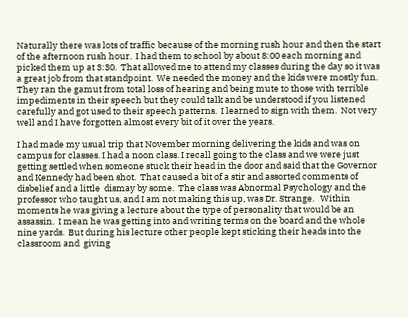Naturally there was lots of traffic because of the morning rush hour and then the start of the afternoon rush hour.  I had them to school by about 8:00 each morning and picked them up at 3:30.  That allowed me to attend my classes during the day so it was a great job from that standpoint.  We needed the money and the kids were mostly fun.  They ran the gamut from total loss of hearing and being mute to those with terrible impediments in their speech but they could talk and be understood if you listened carefully and got used to their speech patterns.  I learned to sign with them.  Not very well and I have forgotten almost every bit of it over the years.

I had made my usual trip that November morning delivering the kids and was on campus for classes. I had a noon class. I recall going to the class and we were just getting settled when someone stuck their head in the door and said that the Governor and Kennedy had been shot.  That caused a bit of a stir and assorted comments of disbelief and a little  dismay by some.  The class was Abnormal Psychology and the professor who taught us, and I am not making this up, was Dr. Strange.   Within  moments he was giving a lecture about the type of personality that would be an assassin.  I mean he was getting into and writing terms on the board and the whole nine yards.  But during his lecture other people kept sticking their heads into the classroom and  giving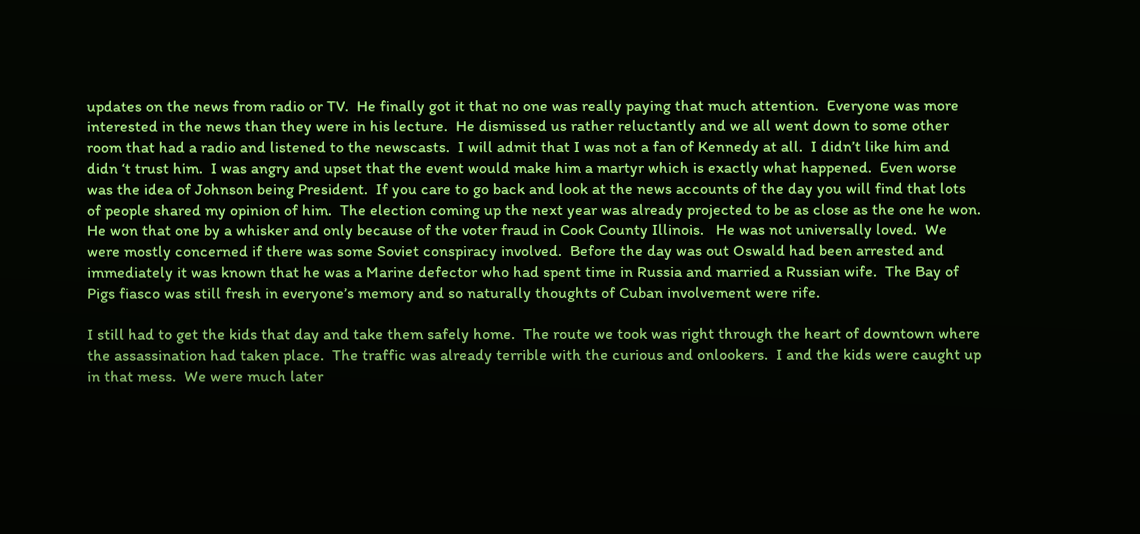updates on the news from radio or TV.  He finally got it that no one was really paying that much attention.  Everyone was more interested in the news than they were in his lecture.  He dismissed us rather reluctantly and we all went down to some other room that had a radio and listened to the newscasts.  I will admit that I was not a fan of Kennedy at all.  I didn’t like him and didn ‘t trust him.  I was angry and upset that the event would make him a martyr which is exactly what happened.  Even worse was the idea of Johnson being President.  If you care to go back and look at the news accounts of the day you will find that lots of people shared my opinion of him.  The election coming up the next year was already projected to be as close as the one he won.  He won that one by a whisker and only because of the voter fraud in Cook County Illinois.   He was not universally loved.  We were mostly concerned if there was some Soviet conspiracy involved.  Before the day was out Oswald had been arrested and immediately it was known that he was a Marine defector who had spent time in Russia and married a Russian wife.  The Bay of Pigs fiasco was still fresh in everyone’s memory and so naturally thoughts of Cuban involvement were rife.

I still had to get the kids that day and take them safely home.  The route we took was right through the heart of downtown where the assassination had taken place.  The traffic was already terrible with the curious and onlookers.  I and the kids were caught up in that mess.  We were much later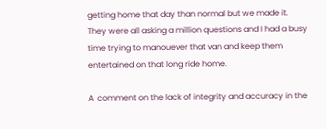getting home that day than normal but we made it.  They were all asking a million questions and I had a busy time trying to manouever that van and keep them entertained on that long ride home.

A  comment on the lack of integrity and accuracy in the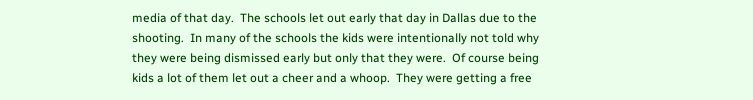media of that day.  The schools let out early that day in Dallas due to the shooting.  In many of the schools the kids were intentionally not told why they were being dismissed early but only that they were.  Of course being kids a lot of them let out a cheer and a whoop.  They were getting a free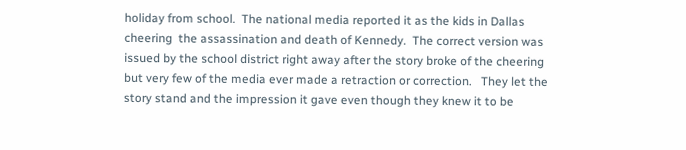holiday from school.  The national media reported it as the kids in Dallas cheering  the assassination and death of Kennedy.  The correct version was issued by the school district right away after the story broke of the cheering but very few of the media ever made a retraction or correction.   They let the story stand and the impression it gave even though they knew it to be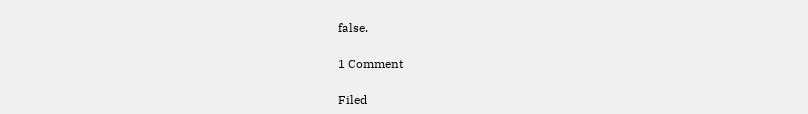false.

1 Comment

Filed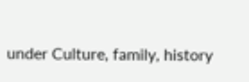under Culture, family, history